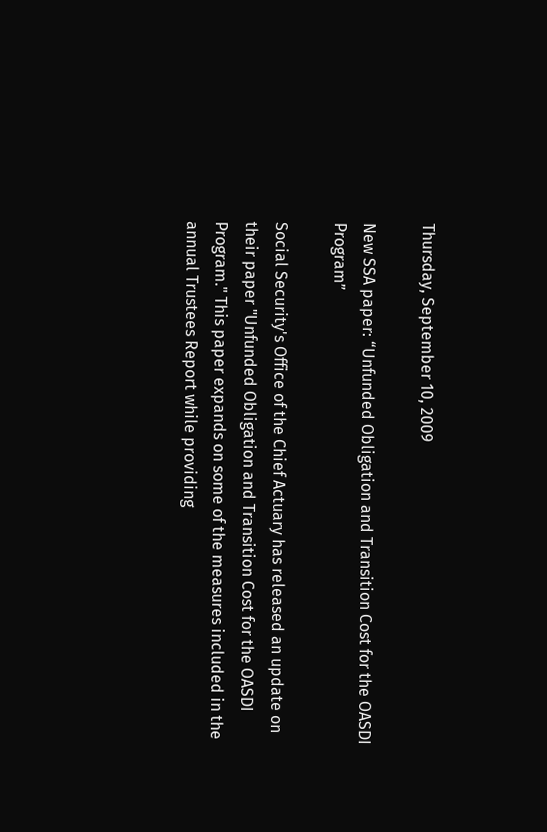Thursday, September 10, 2009

New SSA paper: “Unfunded Obligation and Transition Cost for the OASDI Program”

Social Security's Office of the Chief Actuary has released an update on their paper "Unfunded Obligation and Transition Cost for the OASDI Program." This paper expands on some of the measures included in the annual Trustees Report while providing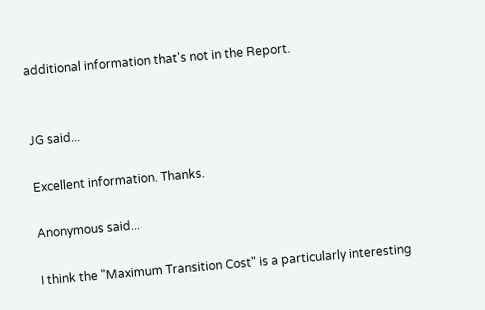additional information that's not in the Report.


JG said...

Excellent information. Thanks.

Anonymous said...

I think the "Maximum Transition Cost" is a particularly interesting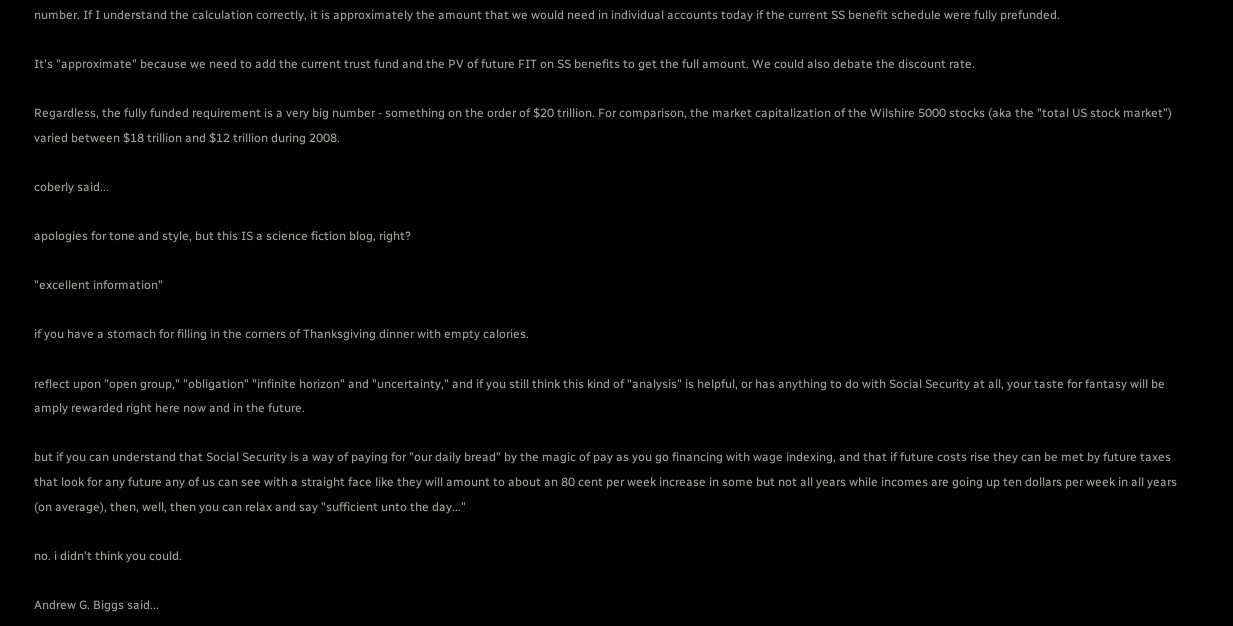number. If I understand the calculation correctly, it is approximately the amount that we would need in individual accounts today if the current SS benefit schedule were fully prefunded.

It's "approximate" because we need to add the current trust fund and the PV of future FIT on SS benefits to get the full amount. We could also debate the discount rate.

Regardless, the fully funded requirement is a very big number - something on the order of $20 trillion. For comparison, the market capitalization of the Wilshire 5000 stocks (aka the "total US stock market") varied between $18 trillion and $12 trillion during 2008.

coberly said...

apologies for tone and style, but this IS a science fiction blog, right?

"excellent information"

if you have a stomach for filling in the corners of Thanksgiving dinner with empty calories.

reflect upon "open group," "obligation" "infinite horizon" and "uncertainty," and if you still think this kind of "analysis" is helpful, or has anything to do with Social Security at all, your taste for fantasy will be amply rewarded right here now and in the future.

but if you can understand that Social Security is a way of paying for "our daily bread" by the magic of pay as you go financing with wage indexing, and that if future costs rise they can be met by future taxes that look for any future any of us can see with a straight face like they will amount to about an 80 cent per week increase in some but not all years while incomes are going up ten dollars per week in all years (on average), then, well, then you can relax and say "sufficient unto the day..."

no. i didn't think you could.

Andrew G. Biggs said...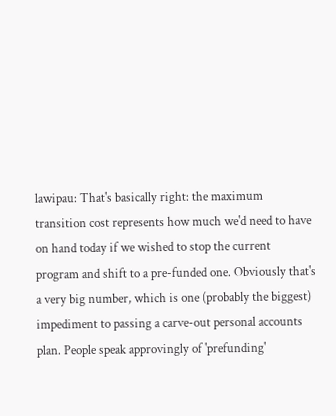lawipau: That's basically right: the maximum transition cost represents how much we'd need to have on hand today if we wished to stop the current program and shift to a pre-funded one. Obviously that's a very big number, which is one (probably the biggest) impediment to passing a carve-out personal accounts plan. People speak approvingly of 'prefunding'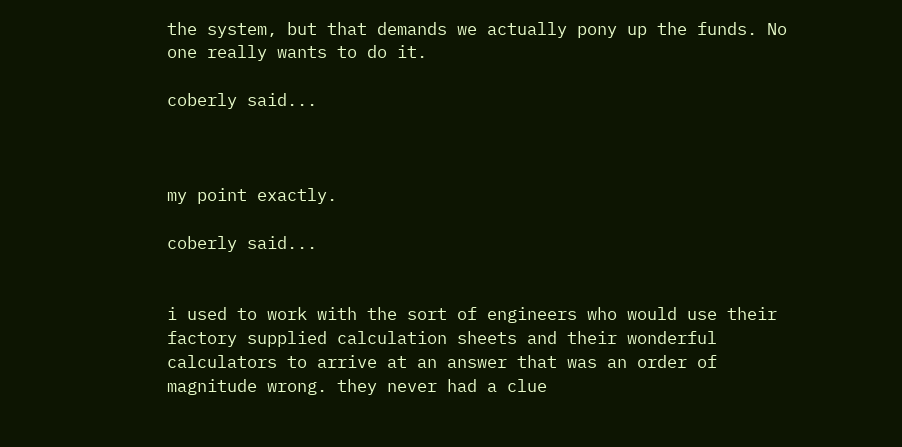the system, but that demands we actually pony up the funds. No one really wants to do it.

coberly said...



my point exactly.

coberly said...


i used to work with the sort of engineers who would use their factory supplied calculation sheets and their wonderful calculators to arrive at an answer that was an order of magnitude wrong. they never had a clue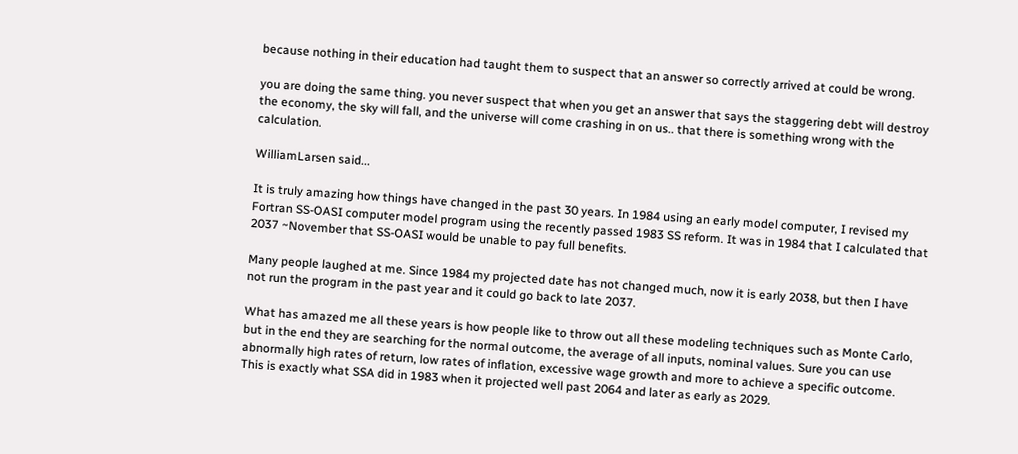because nothing in their education had taught them to suspect that an answer so correctly arrived at could be wrong.

you are doing the same thing. you never suspect that when you get an answer that says the staggering debt will destroy the economy, the sky will fall, and the universe will come crashing in on us.. that there is something wrong with the calculation.

WilliamLarsen said...

It is truly amazing how things have changed in the past 30 years. In 1984 using an early model computer, I revised my Fortran SS-OASI computer model program using the recently passed 1983 SS reform. It was in 1984 that I calculated that 2037 ~November that SS-OASI would be unable to pay full benefits.

Many people laughed at me. Since 1984 my projected date has not changed much, now it is early 2038, but then I have not run the program in the past year and it could go back to late 2037.

What has amazed me all these years is how people like to throw out all these modeling techniques such as Monte Carlo, but in the end they are searching for the normal outcome, the average of all inputs, nominal values. Sure you can use abnormally high rates of return, low rates of inflation, excessive wage growth and more to achieve a specific outcome. This is exactly what SSA did in 1983 when it projected well past 2064 and later as early as 2029.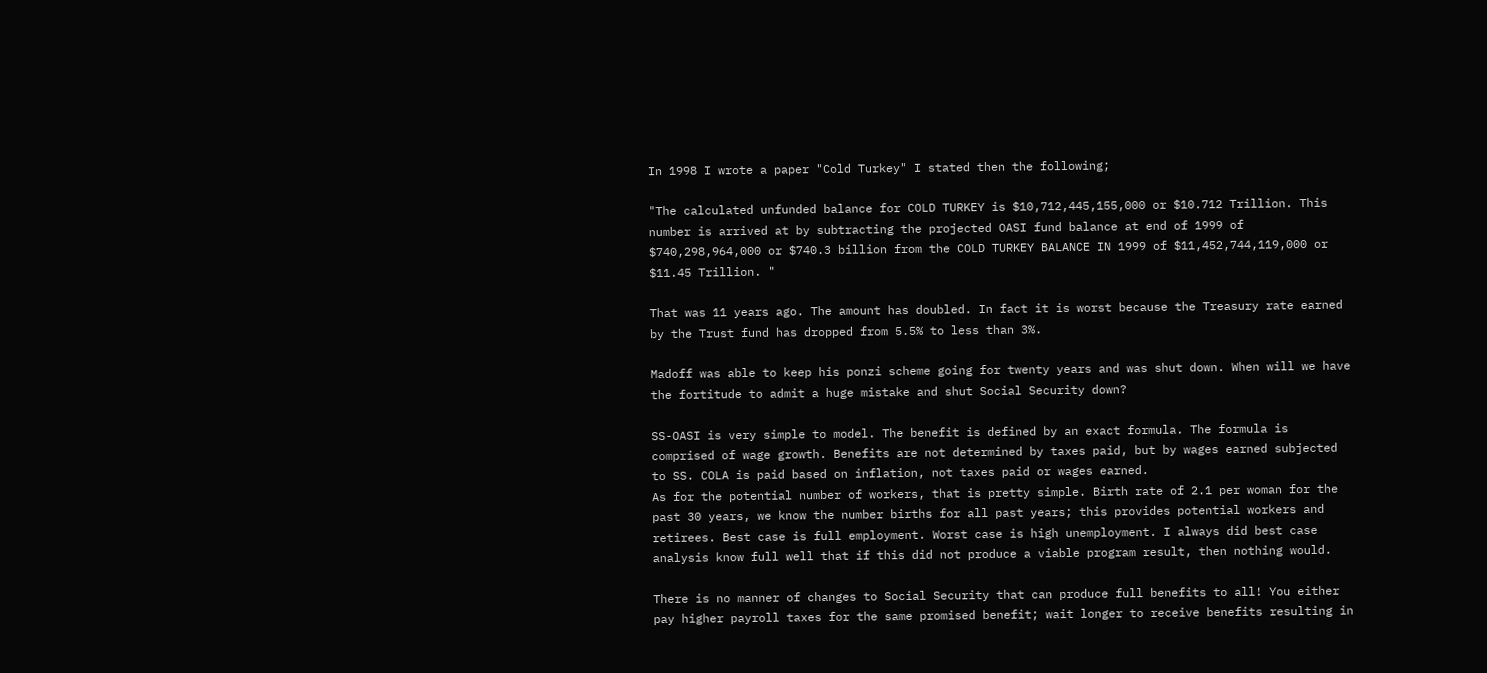In 1998 I wrote a paper "Cold Turkey" I stated then the following;

"The calculated unfunded balance for COLD TURKEY is $10,712,445,155,000 or $10.712 Trillion. This number is arrived at by subtracting the projected OASI fund balance at end of 1999 of $740,298,964,000 or $740.3 billion from the COLD TURKEY BALANCE IN 1999 of $11,452,744,119,000 or $11.45 Trillion. "

That was 11 years ago. The amount has doubled. In fact it is worst because the Treasury rate earned by the Trust fund has dropped from 5.5% to less than 3%.

Madoff was able to keep his ponzi scheme going for twenty years and was shut down. When will we have the fortitude to admit a huge mistake and shut Social Security down?

SS-OASI is very simple to model. The benefit is defined by an exact formula. The formula is comprised of wage growth. Benefits are not determined by taxes paid, but by wages earned subjected to SS. COLA is paid based on inflation, not taxes paid or wages earned.
As for the potential number of workers, that is pretty simple. Birth rate of 2.1 per woman for the past 30 years, we know the number births for all past years; this provides potential workers and retirees. Best case is full employment. Worst case is high unemployment. I always did best case analysis know full well that if this did not produce a viable program result, then nothing would.

There is no manner of changes to Social Security that can produce full benefits to all! You either pay higher payroll taxes for the same promised benefit; wait longer to receive benefits resulting in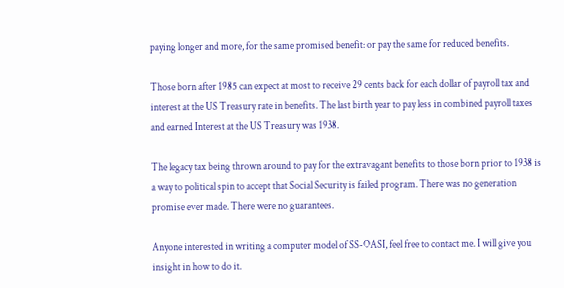paying longer and more, for the same promised benefit: or pay the same for reduced benefits.

Those born after 1985 can expect at most to receive 29 cents back for each dollar of payroll tax and interest at the US Treasury rate in benefits. The last birth year to pay less in combined payroll taxes and earned Interest at the US Treasury was 1938.

The legacy tax being thrown around to pay for the extravagant benefits to those born prior to 1938 is a way to political spin to accept that Social Security is failed program. There was no generation promise ever made. There were no guarantees.

Anyone interested in writing a computer model of SS-OASI, feel free to contact me. I will give you insight in how to do it.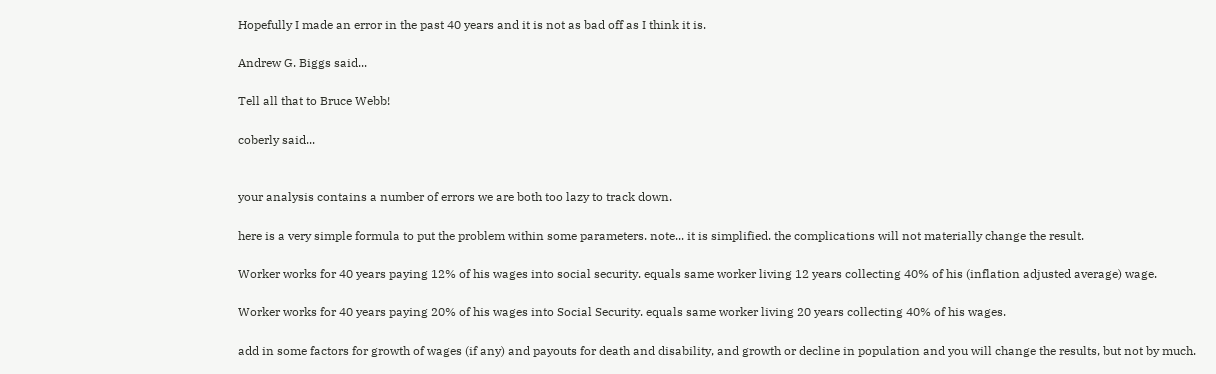Hopefully I made an error in the past 40 years and it is not as bad off as I think it is.

Andrew G. Biggs said...

Tell all that to Bruce Webb!

coberly said...


your analysis contains a number of errors we are both too lazy to track down.

here is a very simple formula to put the problem within some parameters. note... it is simplified. the complications will not materially change the result.

Worker works for 40 years paying 12% of his wages into social security. equals same worker living 12 years collecting 40% of his (inflation adjusted average) wage.

Worker works for 40 years paying 20% of his wages into Social Security. equals same worker living 20 years collecting 40% of his wages.

add in some factors for growth of wages (if any) and payouts for death and disability, and growth or decline in population and you will change the results, but not by much.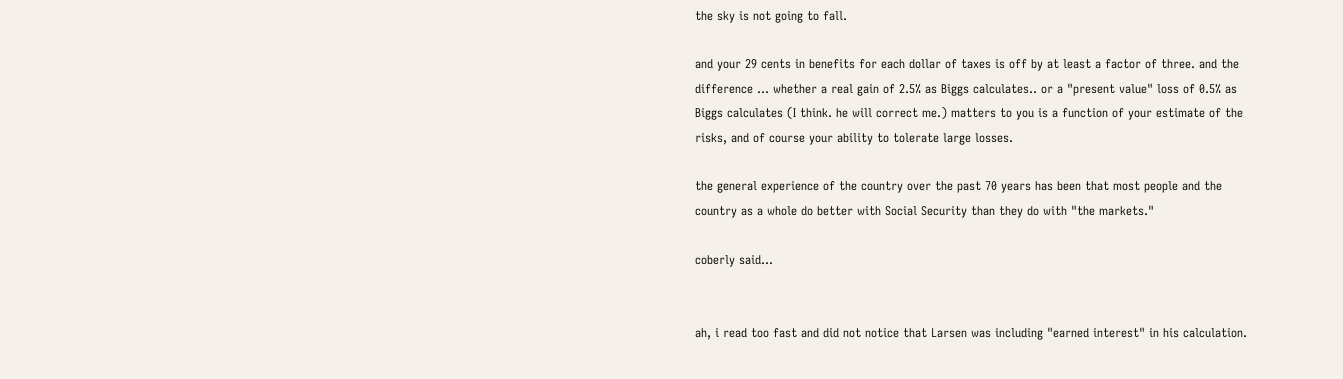the sky is not going to fall.

and your 29 cents in benefits for each dollar of taxes is off by at least a factor of three. and the difference ... whether a real gain of 2.5% as Biggs calculates.. or a "present value" loss of 0.5% as Biggs calculates (I think. he will correct me.) matters to you is a function of your estimate of the risks, and of course your ability to tolerate large losses.

the general experience of the country over the past 70 years has been that most people and the country as a whole do better with Social Security than they do with "the markets."

coberly said...


ah, i read too fast and did not notice that Larsen was including "earned interest" in his calculation.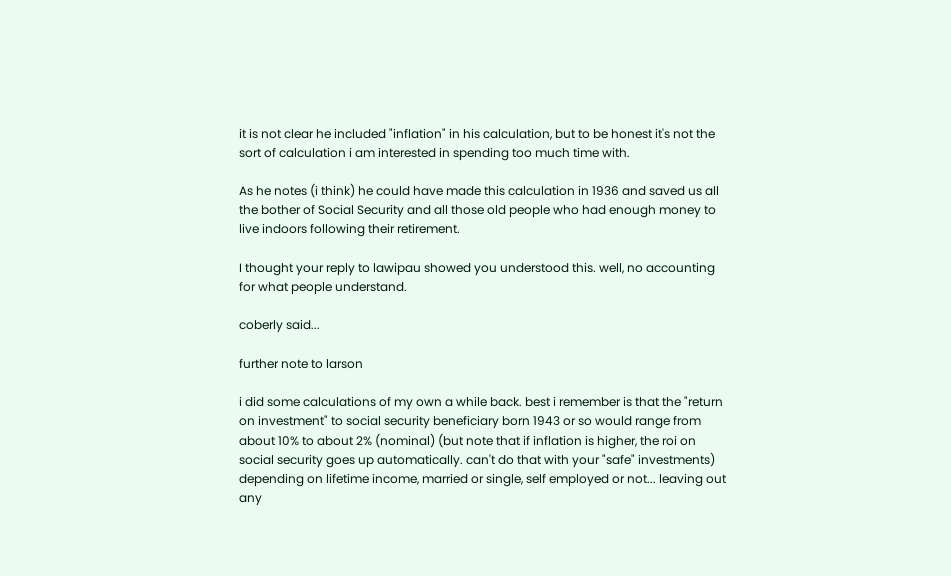it is not clear he included "inflation" in his calculation, but to be honest it's not the sort of calculation i am interested in spending too much time with.

As he notes (i think) he could have made this calculation in 1936 and saved us all the bother of Social Security and all those old people who had enough money to live indoors following their retirement.

I thought your reply to lawipau showed you understood this. well, no accounting for what people understand.

coberly said...

further note to larson

i did some calculations of my own a while back. best i remember is that the "return on investment" to social security beneficiary born 1943 or so would range from about 10% to about 2% (nominal) (but note that if inflation is higher, the roi on social security goes up automatically. can't do that with your "safe" investments) depending on lifetime income, married or single, self employed or not... leaving out any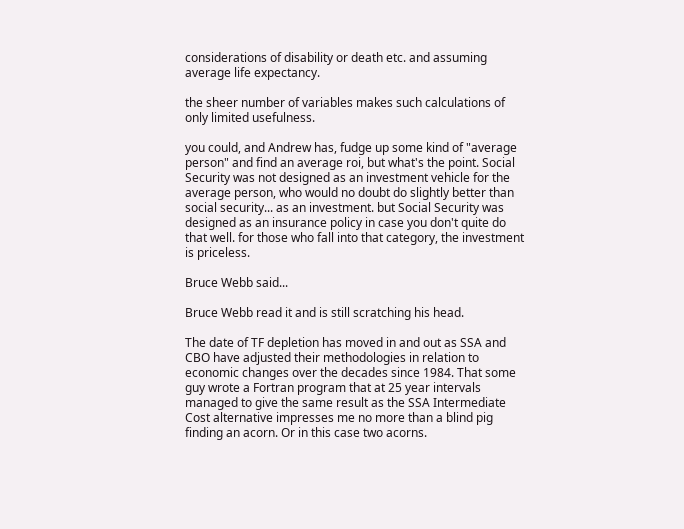considerations of disability or death etc. and assuming average life expectancy.

the sheer number of variables makes such calculations of only limited usefulness.

you could, and Andrew has, fudge up some kind of "average person" and find an average roi, but what's the point. Social Security was not designed as an investment vehicle for the average person, who would no doubt do slightly better than social security... as an investment. but Social Security was designed as an insurance policy in case you don't quite do that well. for those who fall into that category, the investment is priceless.

Bruce Webb said...

Bruce Webb read it and is still scratching his head.

The date of TF depletion has moved in and out as SSA and CBO have adjusted their methodologies in relation to economic changes over the decades since 1984. That some guy wrote a Fortran program that at 25 year intervals managed to give the same result as the SSA Intermediate Cost alternative impresses me no more than a blind pig finding an acorn. Or in this case two acorns.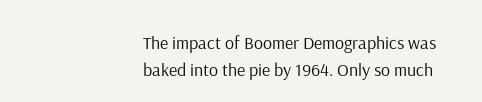The impact of Boomer Demographics was baked into the pie by 1964. Only so much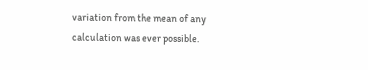variation from the mean of any calculation was ever possible.